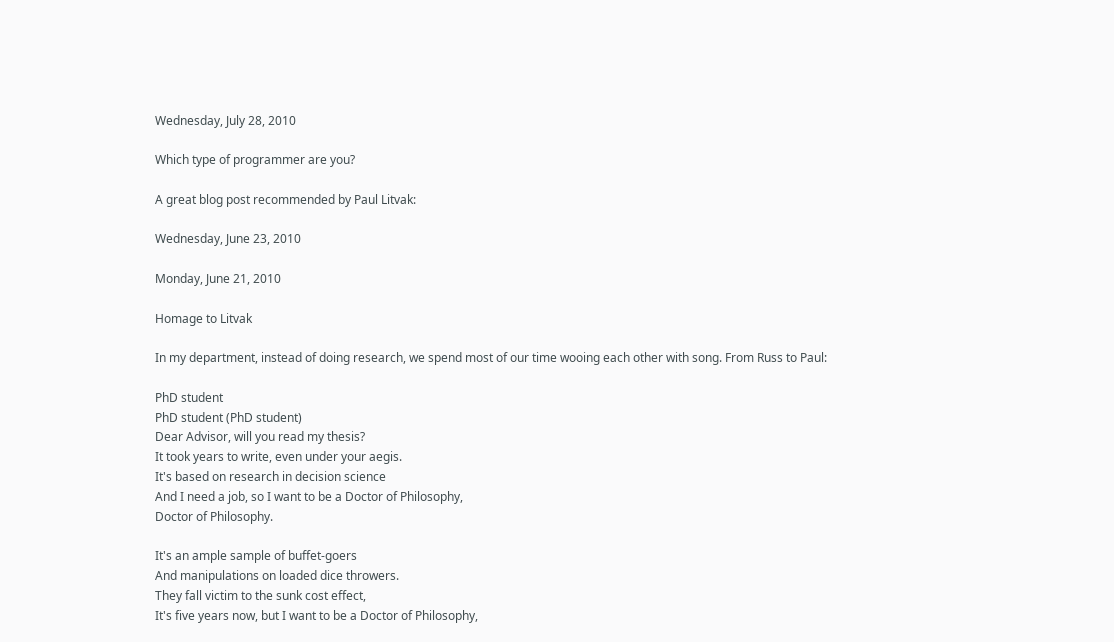Wednesday, July 28, 2010

Which type of programmer are you?

A great blog post recommended by Paul Litvak:

Wednesday, June 23, 2010

Monday, June 21, 2010

Homage to Litvak

In my department, instead of doing research, we spend most of our time wooing each other with song. From Russ to Paul:

PhD student
PhD student (PhD student)
Dear Advisor, will you read my thesis?
It took years to write, even under your aegis.
It's based on research in decision science
And I need a job, so I want to be a Doctor of Philosophy,
Doctor of Philosophy.

It's an ample sample of buffet-goers
And manipulations on loaded dice throwers.
They fall victim to the sunk cost effect,
It's five years now, but I want to be a Doctor of Philosophy,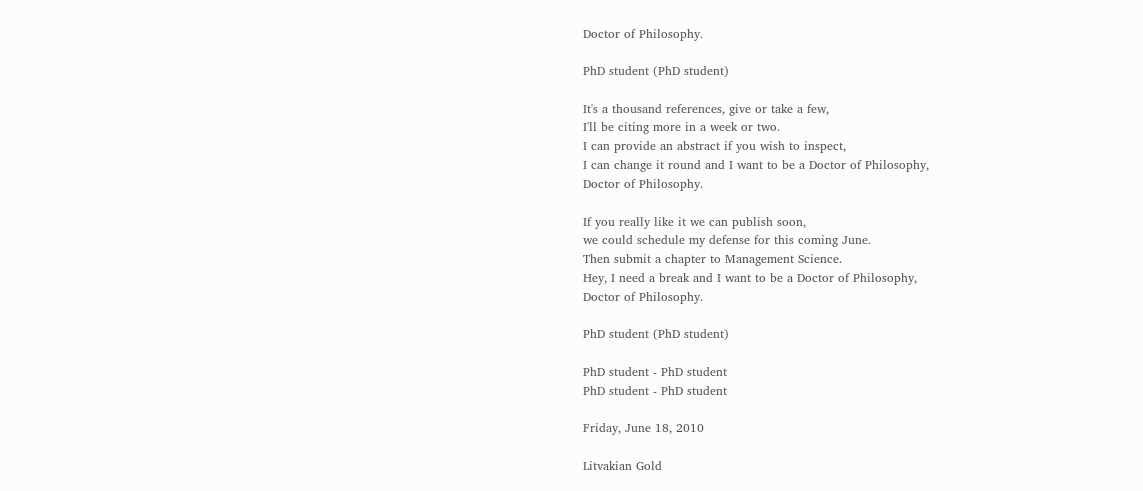Doctor of Philosophy.

PhD student (PhD student)

It's a thousand references, give or take a few,
I'll be citing more in a week or two.
I can provide an abstract if you wish to inspect,
I can change it round and I want to be a Doctor of Philosophy,
Doctor of Philosophy.

If you really like it we can publish soon,
we could schedule my defense for this coming June.
Then submit a chapter to Management Science.
Hey, I need a break and I want to be a Doctor of Philosophy,
Doctor of Philosophy.

PhD student (PhD student)

PhD student - PhD student
PhD student - PhD student

Friday, June 18, 2010

Litvakian Gold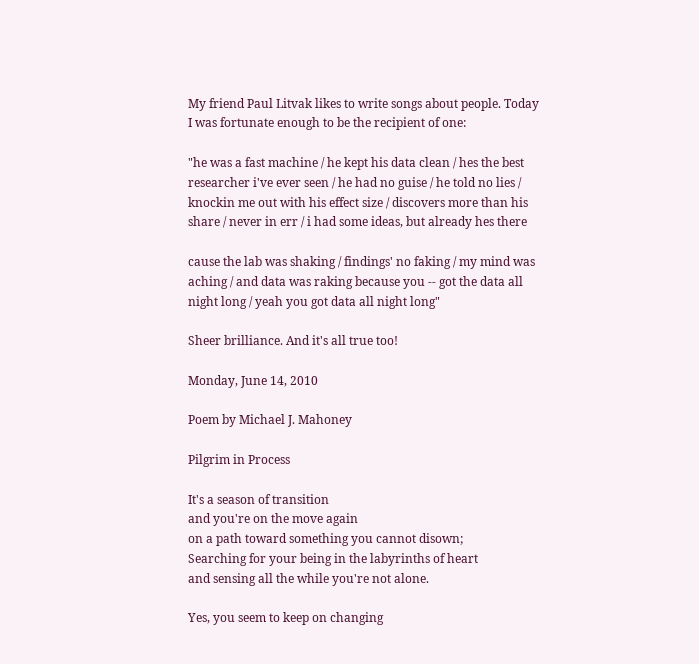My friend Paul Litvak likes to write songs about people. Today I was fortunate enough to be the recipient of one:

"he was a fast machine / he kept his data clean / hes the best researcher i've ever seen / he had no guise / he told no lies / knockin me out with his effect size / discovers more than his share / never in err / i had some ideas, but already hes there

cause the lab was shaking / findings' no faking / my mind was aching / and data was raking because you -- got the data all night long / yeah you got data all night long"

Sheer brilliance. And it's all true too!

Monday, June 14, 2010

Poem by Michael J. Mahoney

Pilgrim in Process

It's a season of transition
and you're on the move again
on a path toward something you cannot disown;
Searching for your being in the labyrinths of heart
and sensing all the while you're not alone.

Yes, you seem to keep on changing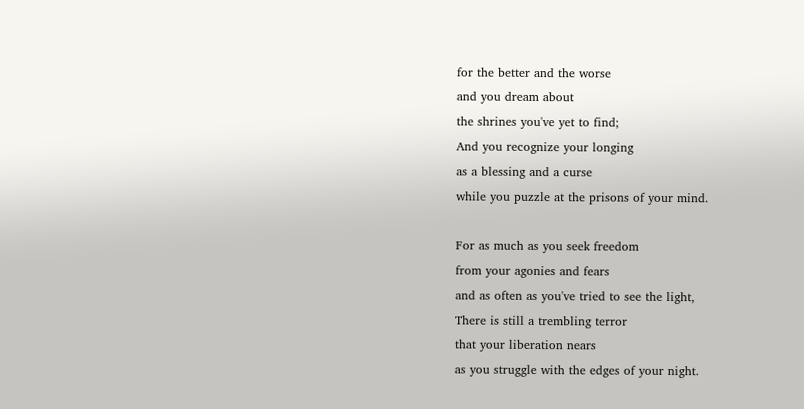for the better and the worse
and you dream about
the shrines you've yet to find;
And you recognize your longing
as a blessing and a curse
while you puzzle at the prisons of your mind.

For as much as you seek freedom
from your agonies and fears
and as often as you've tried to see the light,
There is still a trembling terror
that your liberation nears
as you struggle with the edges of your night.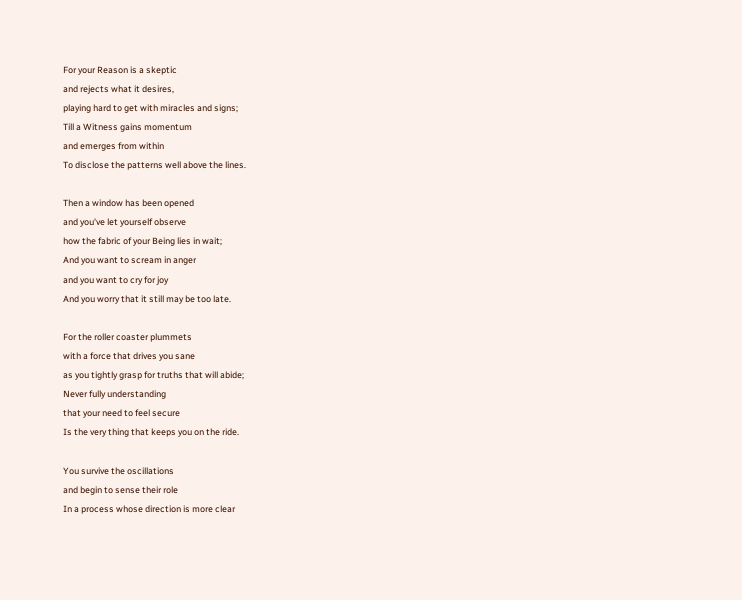For your Reason is a skeptic
and rejects what it desires,
playing hard to get with miracles and signs;
Till a Witness gains momentum
and emerges from within
To disclose the patterns well above the lines.

Then a window has been opened
and you've let yourself observe
how the fabric of your Being lies in wait;
And you want to scream in anger
and you want to cry for joy
And you worry that it still may be too late.

For the roller coaster plummets
with a force that drives you sane
as you tightly grasp for truths that will abide;
Never fully understanding
that your need to feel secure
Is the very thing that keeps you on the ride.

You survive the oscillations
and begin to sense their role
In a process whose direction is more clear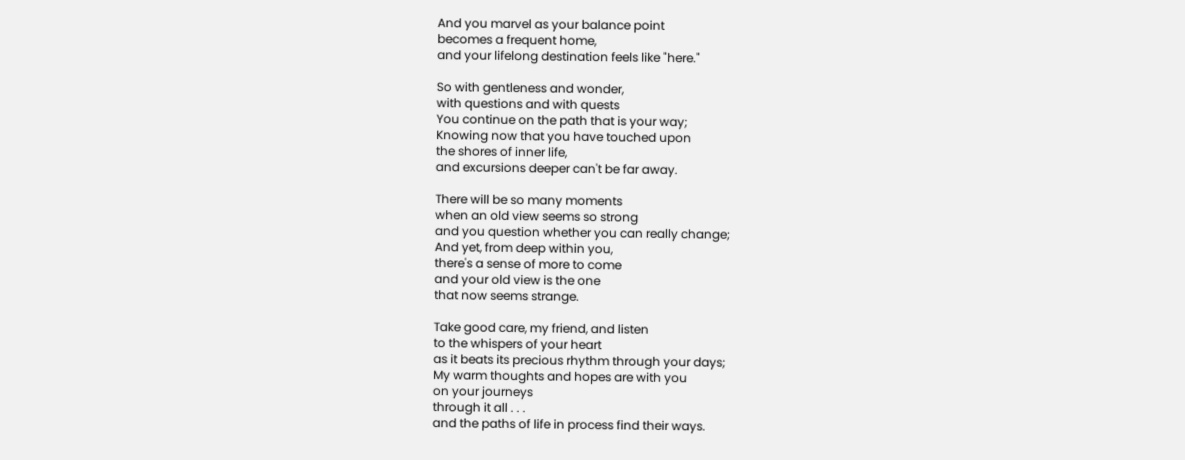And you marvel as your balance point
becomes a frequent home,
and your lifelong destination feels like "here."

So with gentleness and wonder,
with questions and with quests
You continue on the path that is your way;
Knowing now that you have touched upon
the shores of inner life,
and excursions deeper can't be far away.

There will be so many moments
when an old view seems so strong
and you question whether you can really change;
And yet, from deep within you,
there's a sense of more to come
and your old view is the one
that now seems strange.

Take good care, my friend, and listen
to the whispers of your heart
as it beats its precious rhythm through your days;
My warm thoughts and hopes are with you
on your journeys
through it all . . .
and the paths of life in process find their ways.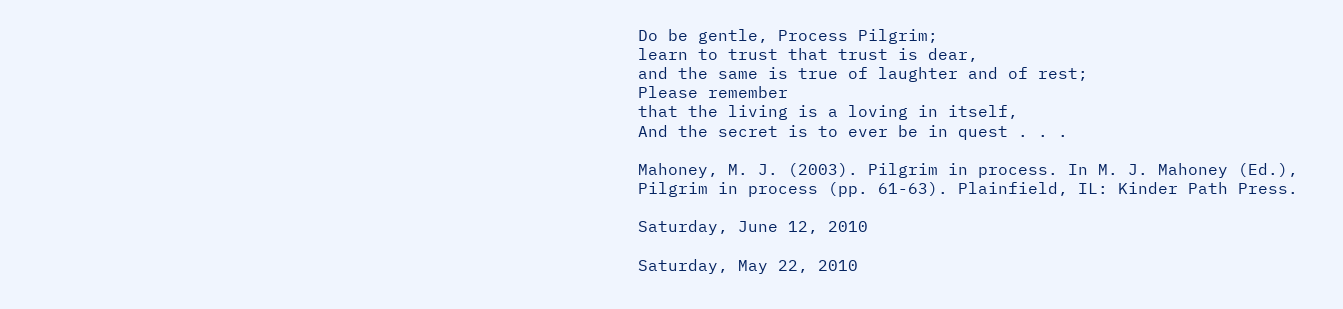Do be gentle, Process Pilgrim;
learn to trust that trust is dear,
and the same is true of laughter and of rest;
Please remember
that the living is a loving in itself,
And the secret is to ever be in quest . . .

Mahoney, M. J. (2003). Pilgrim in process. In M. J. Mahoney (Ed.),
Pilgrim in process (pp. 61-63). Plainfield, IL: Kinder Path Press.

Saturday, June 12, 2010

Saturday, May 22, 2010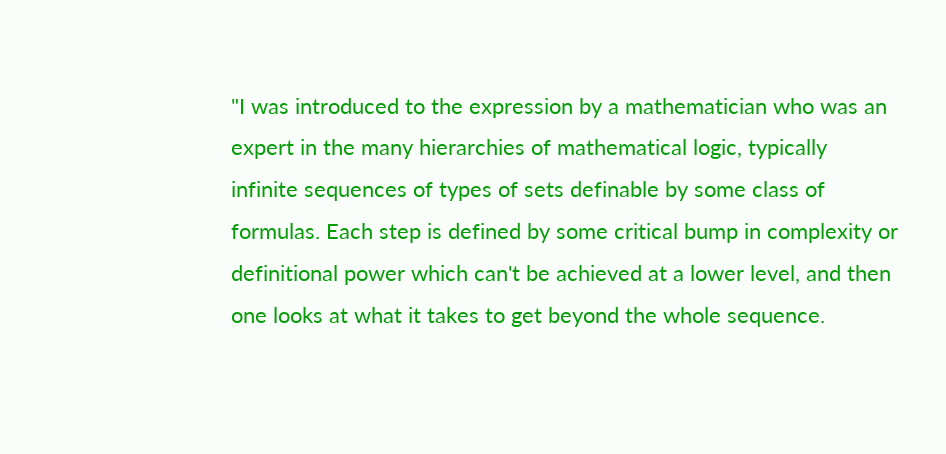"I was introduced to the expression by a mathematician who was an expert in the many hierarchies of mathematical logic, typically infinite sequences of types of sets definable by some class of formulas. Each step is defined by some critical bump in complexity or definitional power which can't be achieved at a lower level, and then one looks at what it takes to get beyond the whole sequence.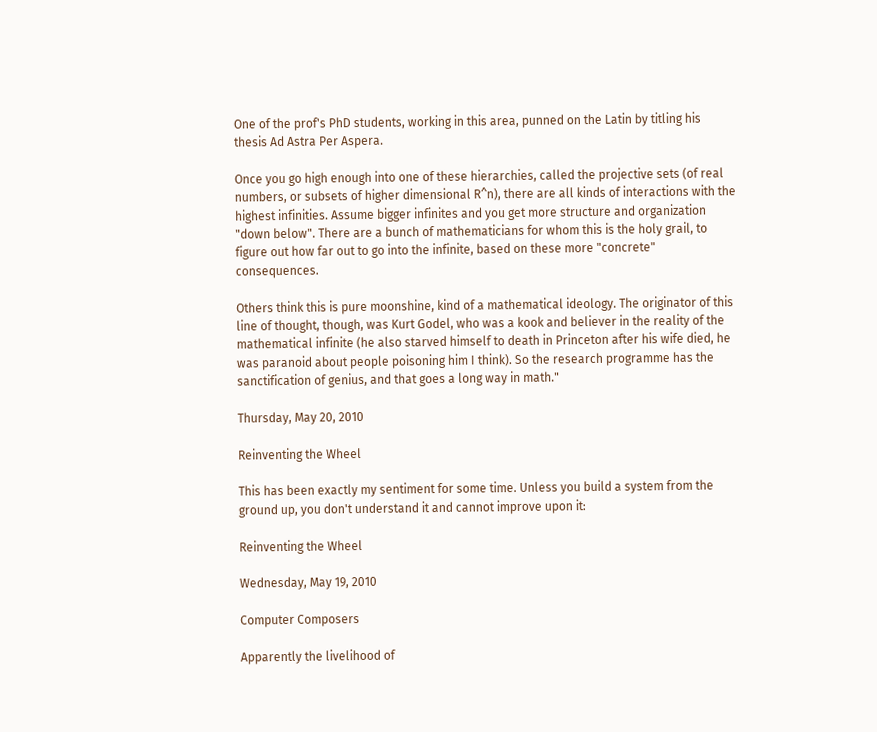One of the prof's PhD students, working in this area, punned on the Latin by titling his thesis Ad Astra Per Aspera.

Once you go high enough into one of these hierarchies, called the projective sets (of real numbers, or subsets of higher dimensional R^n), there are all kinds of interactions with the highest infinities. Assume bigger infinites and you get more structure and organization "down below". There are a bunch of mathematicians for whom this is the holy grail, to figure out how far out to go into the infinite, based on these more "concrete" consequences.

Others think this is pure moonshine, kind of a mathematical ideology. The originator of this line of thought, though, was Kurt Godel, who was a kook and believer in the reality of the mathematical infinite (he also starved himself to death in Princeton after his wife died, he was paranoid about people poisoning him I think). So the research programme has the sanctification of genius, and that goes a long way in math."

Thursday, May 20, 2010

Reinventing the Wheel

This has been exactly my sentiment for some time. Unless you build a system from the ground up, you don't understand it and cannot improve upon it:

Reinventing the Wheel

Wednesday, May 19, 2010

Computer Composers

Apparently the livelihood of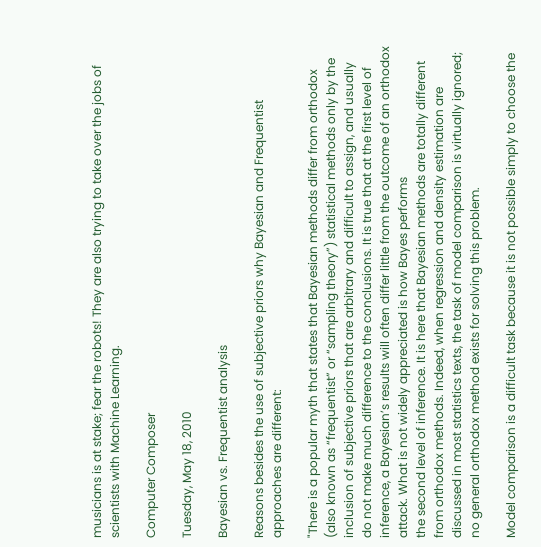musicians is at stake; fear the robots! They are also trying to take over the jobs of scientists with Machine Learning.

Computer Composer

Tuesday, May 18, 2010

Bayesian vs. Frequentist analysis

Reasons besides the use of subjective priors why Bayesian and Frequentist approaches are different:

"There is a popular myth that states that Bayesian methods differ from orthodox (also known as “frequentist” or “sampling theory”) statistical methods only by the inclusion of subjective priors that are arbitrary and difficult to assign, and usually do not make much difference to the conclusions. It is true that at the first level of
inference, a Bayesian’s results will often differ little from the outcome of an orthodox attack. What is not widely appreciated is how Bayes performs
the second level of inference. It is here that Bayesian methods are totally different from orthodox methods. Indeed, when regression and density estimation are discussed in most statistics texts, the task of model comparison is virtually ignored; no general orthodox method exists for solving this problem.

Model comparison is a difficult task because it is not possible simply to choose the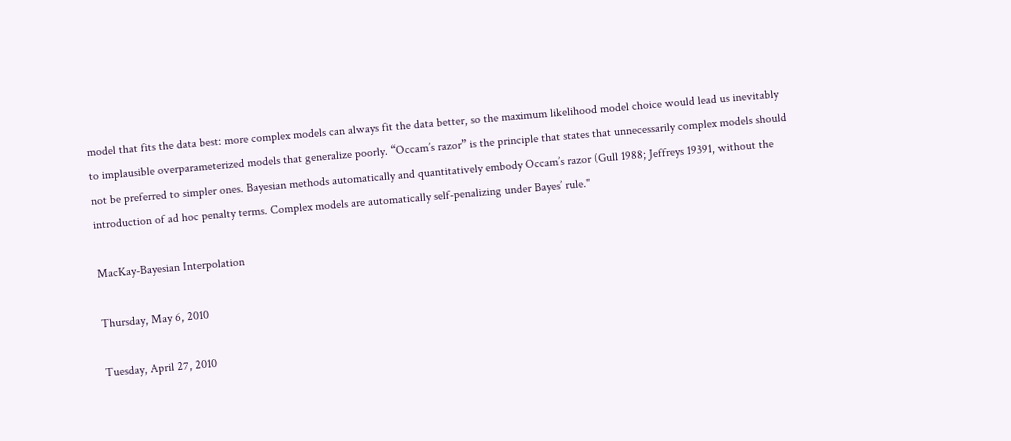model that fits the data best: more complex models can always fit the data better, so the maximum likelihood model choice would lead us inevitably to implausible overparameterized models that generalize poorly. “Occam’s razor” is the principle that states that unnecessarily complex models should not be preferred to simpler ones. Bayesian methods automatically and quantitatively embody Occam’s razor (Gull 1988; Jeffreys 19391, without the introduction of ad hoc penalty terms. Complex models are automatically self-penalizing under Bayes’ rule."

MacKay-Bayesian Interpolation

Thursday, May 6, 2010

Tuesday, April 27, 2010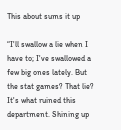This about sums it up

“I'll swallow a lie when I have to; I've swallowed a few big ones lately. But the stat games? That lie? It's what ruined this department. Shining up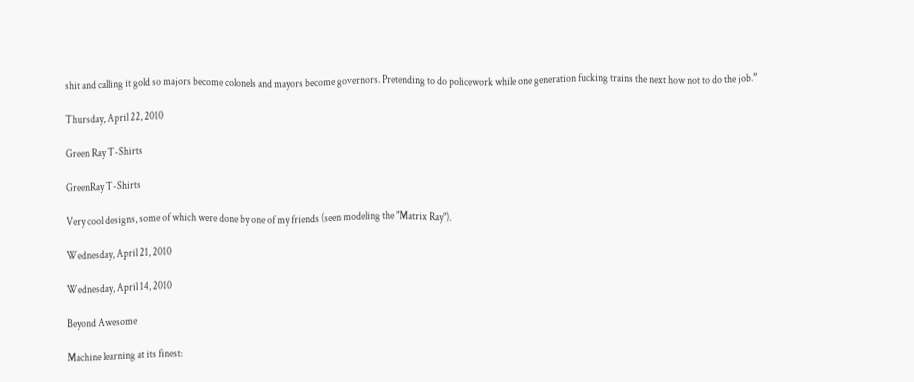shit and calling it gold so majors become colonels and mayors become governors. Pretending to do policework while one generation fucking trains the next how not to do the job.”

Thursday, April 22, 2010

Green Ray T-Shirts

GreenRay T-Shirts

Very cool designs, some of which were done by one of my friends (seen modeling the "Matrix Ray").

Wednesday, April 21, 2010

Wednesday, April 14, 2010

Beyond Awesome

Machine learning at its finest: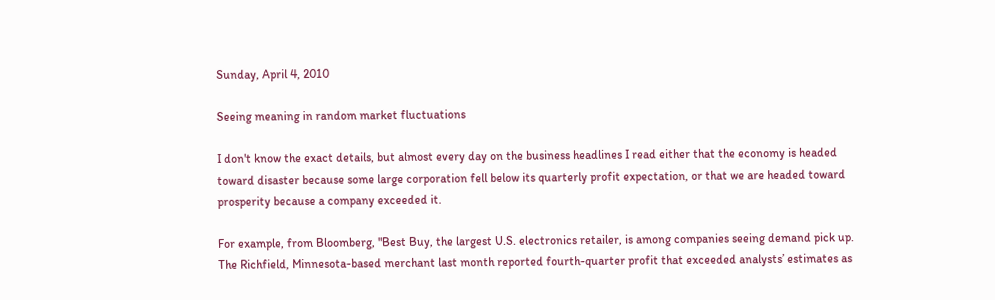Sunday, April 4, 2010

Seeing meaning in random market fluctuations

I don't know the exact details, but almost every day on the business headlines I read either that the economy is headed toward disaster because some large corporation fell below its quarterly profit expectation, or that we are headed toward prosperity because a company exceeded it.

For example, from Bloomberg, "Best Buy, the largest U.S. electronics retailer, is among companies seeing demand pick up. The Richfield, Minnesota-based merchant last month reported fourth-quarter profit that exceeded analysts’ estimates as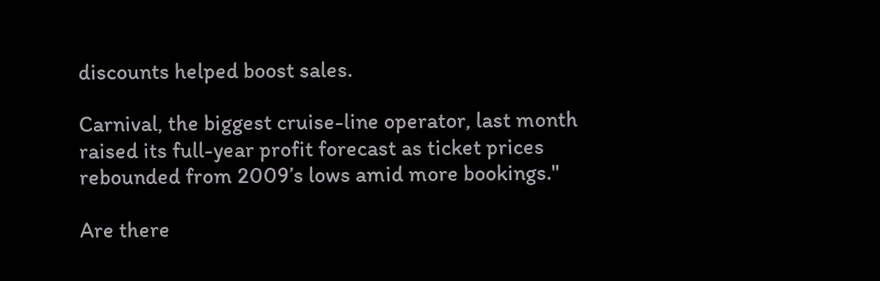discounts helped boost sales.

Carnival, the biggest cruise-line operator, last month raised its full-year profit forecast as ticket prices rebounded from 2009’s lows amid more bookings."

Are there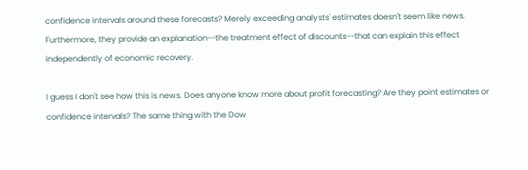confidence intervals around these forecasts? Merely exceeding analysts' estimates doesn't seem like news. Furthermore, they provide an explanation--the treatment effect of discounts--that can explain this effect independently of economic recovery.

I guess I don't see how this is news. Does anyone know more about profit forecasting? Are they point estimates or confidence intervals? The same thing with the Dow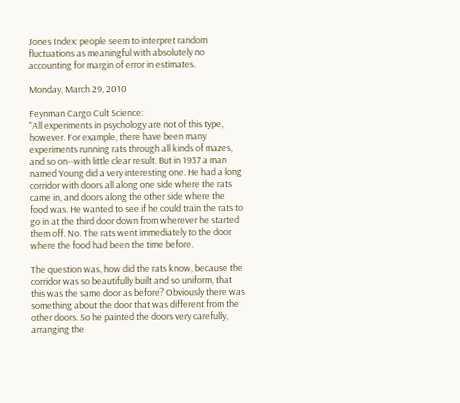Jones Index: people seem to interpret random fluctuations as meaningful with absolutely no accounting for margin of error in estimates.

Monday, March 29, 2010

Feynman Cargo Cult Science:
"All experiments in psychology are not of this type, however. For example, there have been many experiments running rats through all kinds of mazes, and so on--with little clear result. But in 1937 a man named Young did a very interesting one. He had a long corridor with doors all along one side where the rats came in, and doors along the other side where the food was. He wanted to see if he could train the rats to go in at the third door down from wherever he started them off. No. The rats went immediately to the door where the food had been the time before.

The question was, how did the rats know, because the corridor was so beautifully built and so uniform, that this was the same door as before? Obviously there was something about the door that was different from the other doors. So he painted the doors very carefully, arranging the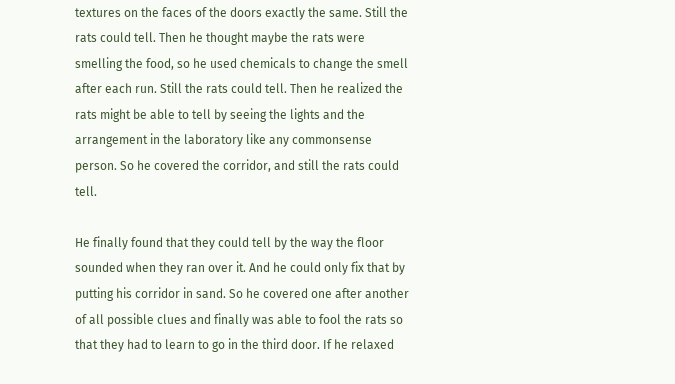textures on the faces of the doors exactly the same. Still the rats could tell. Then he thought maybe the rats were smelling the food, so he used chemicals to change the smell after each run. Still the rats could tell. Then he realized the rats might be able to tell by seeing the lights and the arrangement in the laboratory like any commonsense person. So he covered the corridor, and still the rats could tell.

He finally found that they could tell by the way the floor sounded when they ran over it. And he could only fix that by putting his corridor in sand. So he covered one after another of all possible clues and finally was able to fool the rats so that they had to learn to go in the third door. If he relaxed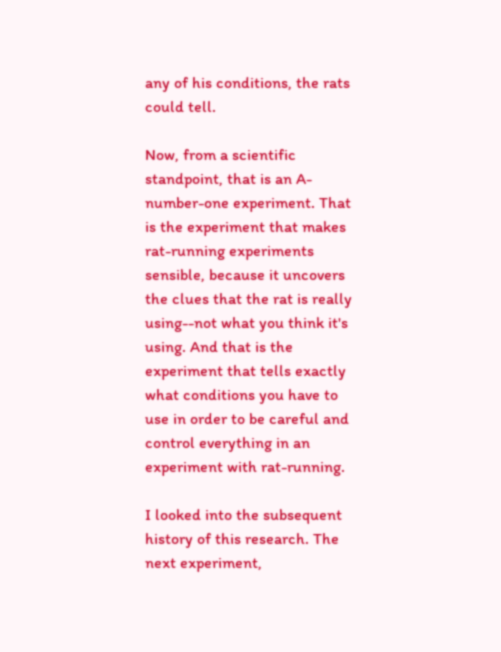any of his conditions, the rats could tell.

Now, from a scientific standpoint, that is an A-number-one experiment. That is the experiment that makes rat-running experiments sensible, because it uncovers the clues that the rat is really using--not what you think it's using. And that is the experiment that tells exactly what conditions you have to use in order to be careful and control everything in an experiment with rat-running.

I looked into the subsequent history of this research. The next experiment,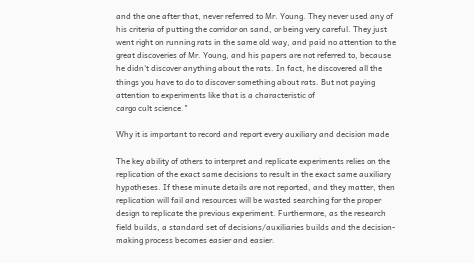and the one after that, never referred to Mr. Young. They never used any of his criteria of putting the corridor on sand, or being very careful. They just went right on running rats in the same old way, and paid no attention to the great discoveries of Mr. Young, and his papers are not referred to, because he didn't discover anything about the rats. In fact, he discovered all the things you have to do to discover something about rats. But not paying attention to experiments like that is a characteristic of
cargo cult science."

Why it is important to record and report every auxiliary and decision made

The key ability of others to interpret and replicate experiments relies on the replication of the exact same decisions to result in the exact same auxiliary hypotheses. If these minute details are not reported, and they matter, then replication will fail and resources will be wasted searching for the proper design to replicate the previous experiment. Furthermore, as the research field builds, a standard set of decisions/auxiliaries builds and the decision-making process becomes easier and easier.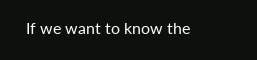If we want to know the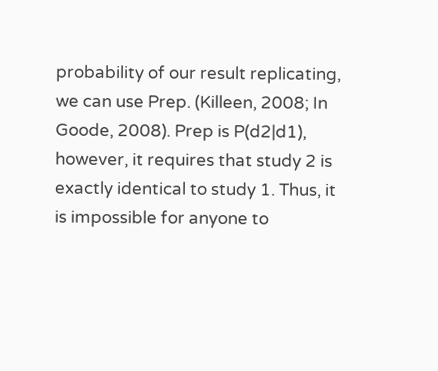probability of our result replicating, we can use Prep. (Killeen, 2008; In Goode, 2008). Prep is P(d2|d1), however, it requires that study 2 is exactly identical to study 1. Thus, it is impossible for anyone to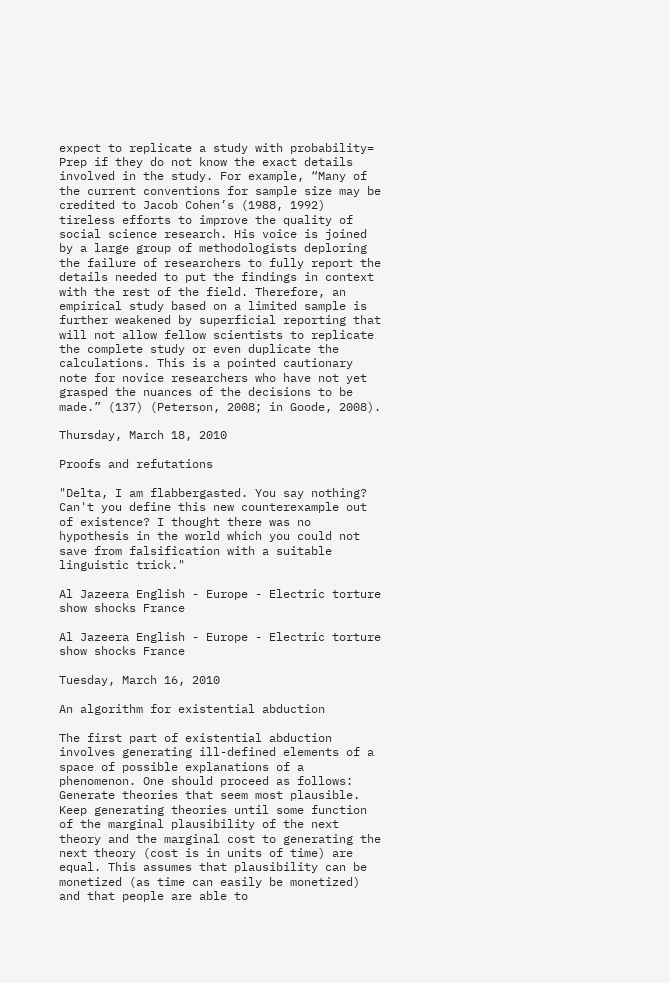expect to replicate a study with probability= Prep if they do not know the exact details involved in the study. For example, “Many of the current conventions for sample size may be credited to Jacob Cohen’s (1988, 1992) tireless efforts to improve the quality of social science research. His voice is joined by a large group of methodologists deploring the failure of researchers to fully report the details needed to put the findings in context with the rest of the field. Therefore, an empirical study based on a limited sample is further weakened by superficial reporting that will not allow fellow scientists to replicate the complete study or even duplicate the calculations. This is a pointed cautionary note for novice researchers who have not yet grasped the nuances of the decisions to be made.” (137) (Peterson, 2008; in Goode, 2008).

Thursday, March 18, 2010

Proofs and refutations

"Delta, I am flabbergasted. You say nothing? Can't you define this new counterexample out of existence? I thought there was no hypothesis in the world which you could not save from falsification with a suitable linguistic trick."

Al Jazeera English - Europe - Electric torture show shocks France

Al Jazeera English - Europe - Electric torture show shocks France

Tuesday, March 16, 2010

An algorithm for existential abduction

The first part of existential abduction involves generating ill-defined elements of a space of possible explanations of a phenomenon. One should proceed as follows: Generate theories that seem most plausible. Keep generating theories until some function of the marginal plausibility of the next theory and the marginal cost to generating the next theory (cost is in units of time) are equal. This assumes that plausibility can be monetized (as time can easily be monetized) and that people are able to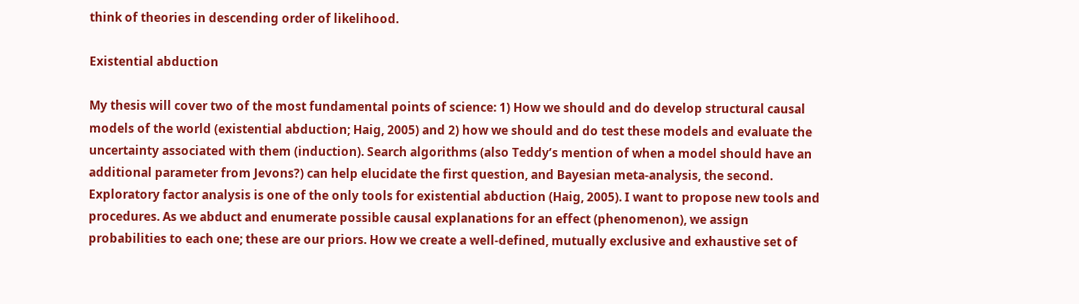think of theories in descending order of likelihood.

Existential abduction

My thesis will cover two of the most fundamental points of science: 1) How we should and do develop structural causal models of the world (existential abduction; Haig, 2005) and 2) how we should and do test these models and evaluate the uncertainty associated with them (induction). Search algorithms (also Teddy’s mention of when a model should have an additional parameter from Jevons?) can help elucidate the first question, and Bayesian meta-analysis, the second.
Exploratory factor analysis is one of the only tools for existential abduction (Haig, 2005). I want to propose new tools and procedures. As we abduct and enumerate possible causal explanations for an effect (phenomenon), we assign probabilities to each one; these are our priors. How we create a well-defined, mutually exclusive and exhaustive set of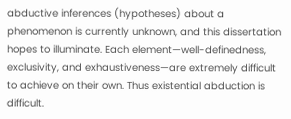abductive inferences (hypotheses) about a phenomenon is currently unknown, and this dissertation hopes to illuminate. Each element—well-definedness, exclusivity, and exhaustiveness—are extremely difficult to achieve on their own. Thus existential abduction is difficult.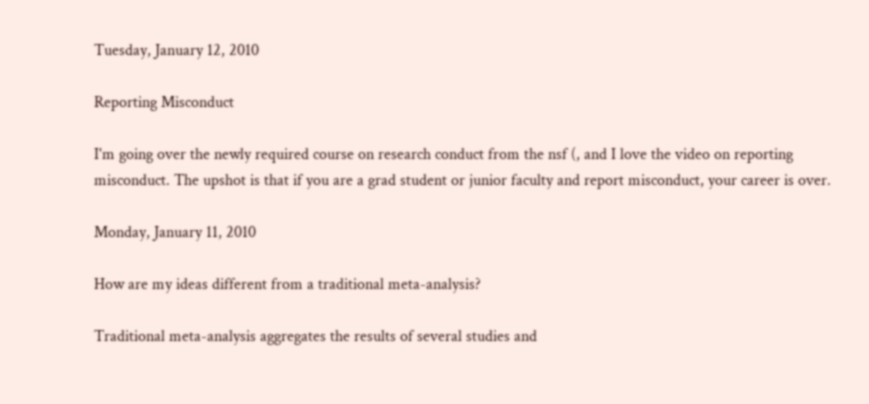Tuesday, January 12, 2010

Reporting Misconduct

I'm going over the newly required course on research conduct from the nsf (, and I love the video on reporting misconduct. The upshot is that if you are a grad student or junior faculty and report misconduct, your career is over.

Monday, January 11, 2010

How are my ideas different from a traditional meta-analysis?

Traditional meta-analysis aggregates the results of several studies and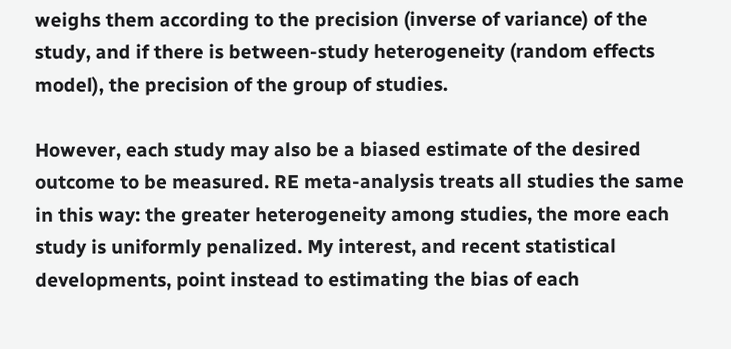weighs them according to the precision (inverse of variance) of the study, and if there is between-study heterogeneity (random effects model), the precision of the group of studies.

However, each study may also be a biased estimate of the desired outcome to be measured. RE meta-analysis treats all studies the same in this way: the greater heterogeneity among studies, the more each study is uniformly penalized. My interest, and recent statistical developments, point instead to estimating the bias of each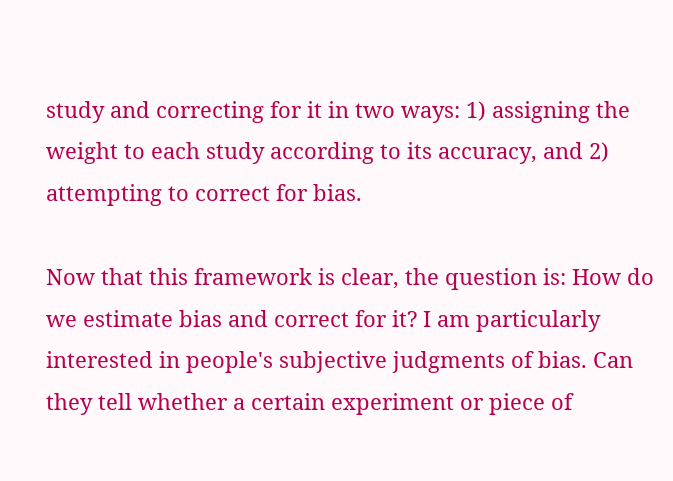study and correcting for it in two ways: 1) assigning the weight to each study according to its accuracy, and 2) attempting to correct for bias.

Now that this framework is clear, the question is: How do we estimate bias and correct for it? I am particularly interested in people's subjective judgments of bias. Can they tell whether a certain experiment or piece of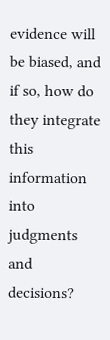evidence will be biased, and if so, how do they integrate this information into judgments and decisions?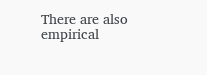There are also empirical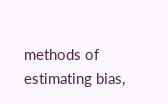methods of estimating bias,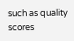such as quality scores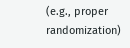(e.g., proper randomization)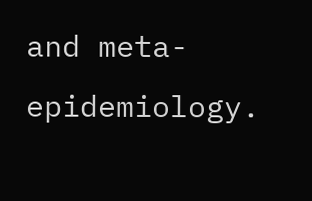and meta-epidemiology.